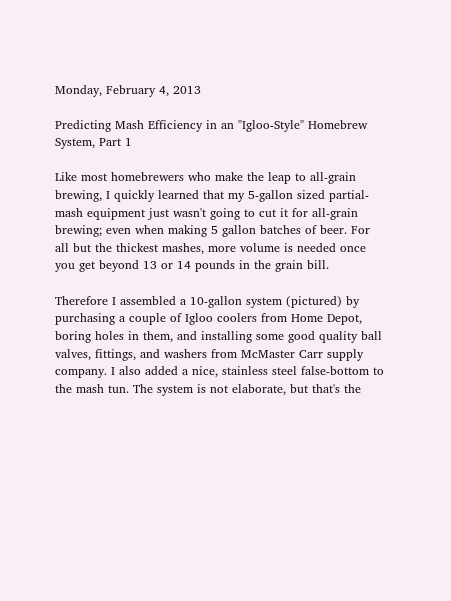Monday, February 4, 2013

Predicting Mash Efficiency in an "Igloo-Style" Homebrew System, Part 1

Like most homebrewers who make the leap to all-grain brewing, I quickly learned that my 5-gallon sized partial-mash equipment just wasn't going to cut it for all-grain brewing; even when making 5 gallon batches of beer. For all but the thickest mashes, more volume is needed once you get beyond 13 or 14 pounds in the grain bill.

Therefore I assembled a 10-gallon system (pictured) by purchasing a couple of Igloo coolers from Home Depot, boring holes in them, and installing some good quality ball valves, fittings, and washers from McMaster Carr supply company. I also added a nice, stainless steel false-bottom to the mash tun. The system is not elaborate, but that's the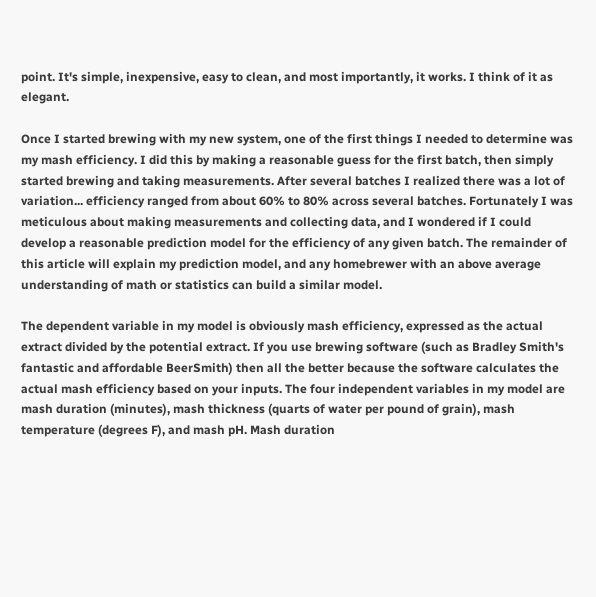point. It's simple, inexpensive, easy to clean, and most importantly, it works. I think of it as elegant.

Once I started brewing with my new system, one of the first things I needed to determine was my mash efficiency. I did this by making a reasonable guess for the first batch, then simply started brewing and taking measurements. After several batches I realized there was a lot of variation... efficiency ranged from about 60% to 80% across several batches. Fortunately I was meticulous about making measurements and collecting data, and I wondered if I could develop a reasonable prediction model for the efficiency of any given batch. The remainder of this article will explain my prediction model, and any homebrewer with an above average understanding of math or statistics can build a similar model.

The dependent variable in my model is obviously mash efficiency, expressed as the actual extract divided by the potential extract. If you use brewing software (such as Bradley Smith's fantastic and affordable BeerSmith) then all the better because the software calculates the actual mash efficiency based on your inputs. The four independent variables in my model are mash duration (minutes), mash thickness (quarts of water per pound of grain), mash temperature (degrees F), and mash pH. Mash duration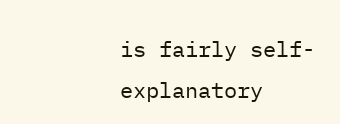is fairly self-explanatory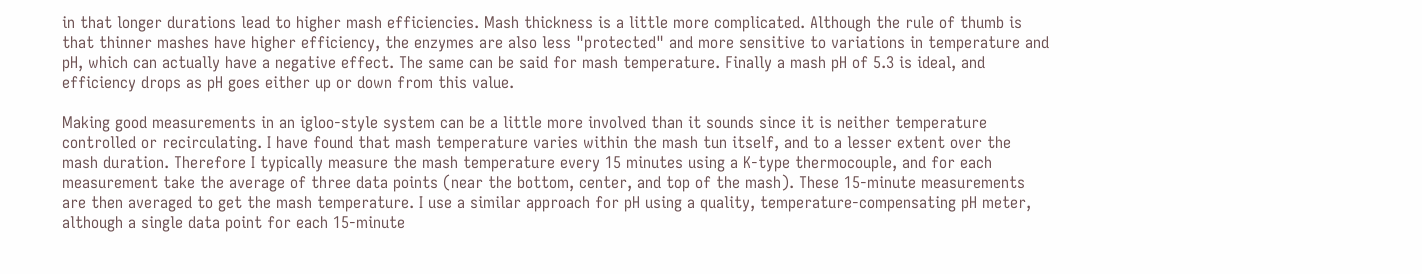in that longer durations lead to higher mash efficiencies. Mash thickness is a little more complicated. Although the rule of thumb is that thinner mashes have higher efficiency, the enzymes are also less "protected" and more sensitive to variations in temperature and pH, which can actually have a negative effect. The same can be said for mash temperature. Finally a mash pH of 5.3 is ideal, and efficiency drops as pH goes either up or down from this value.

Making good measurements in an igloo-style system can be a little more involved than it sounds since it is neither temperature controlled or recirculating. I have found that mash temperature varies within the mash tun itself, and to a lesser extent over the mash duration. Therefore I typically measure the mash temperature every 15 minutes using a K-type thermocouple, and for each measurement take the average of three data points (near the bottom, center, and top of the mash). These 15-minute measurements are then averaged to get the mash temperature. I use a similar approach for pH using a quality, temperature-compensating pH meter, although a single data point for each 15-minute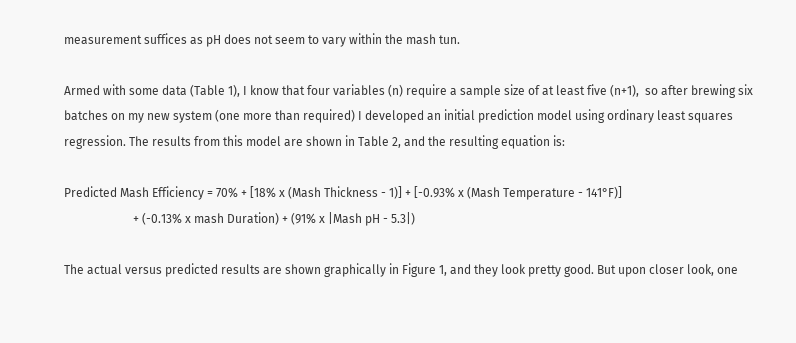measurement suffices as pH does not seem to vary within the mash tun.

Armed with some data (Table 1), I know that four variables (n) require a sample size of at least five (n+1),  so after brewing six batches on my new system (one more than required) I developed an initial prediction model using ordinary least squares regression. The results from this model are shown in Table 2, and the resulting equation is:

Predicted Mash Efficiency = 70% + [18% x (Mash Thickness - 1)] + [-0.93% x (Mash Temperature - 141°F)]
                       + (-0.13% x mash Duration) + (91% x |Mash pH - 5.3|)

The actual versus predicted results are shown graphically in Figure 1, and they look pretty good. But upon closer look, one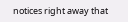notices right away that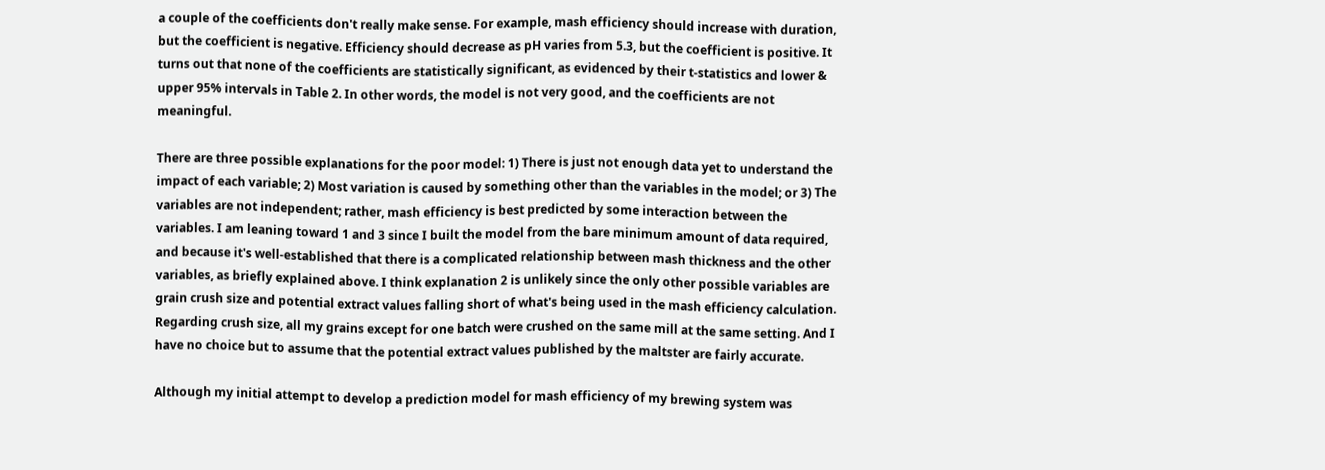a couple of the coefficients don't really make sense. For example, mash efficiency should increase with duration, but the coefficient is negative. Efficiency should decrease as pH varies from 5.3, but the coefficient is positive. It turns out that none of the coefficients are statistically significant, as evidenced by their t-statistics and lower & upper 95% intervals in Table 2. In other words, the model is not very good, and the coefficients are not meaningful.

There are three possible explanations for the poor model: 1) There is just not enough data yet to understand the impact of each variable; 2) Most variation is caused by something other than the variables in the model; or 3) The variables are not independent; rather, mash efficiency is best predicted by some interaction between the variables. I am leaning toward 1 and 3 since I built the model from the bare minimum amount of data required, and because it's well-established that there is a complicated relationship between mash thickness and the other variables, as briefly explained above. I think explanation 2 is unlikely since the only other possible variables are grain crush size and potential extract values falling short of what's being used in the mash efficiency calculation. Regarding crush size, all my grains except for one batch were crushed on the same mill at the same setting. And I have no choice but to assume that the potential extract values published by the maltster are fairly accurate.

Although my initial attempt to develop a prediction model for mash efficiency of my brewing system was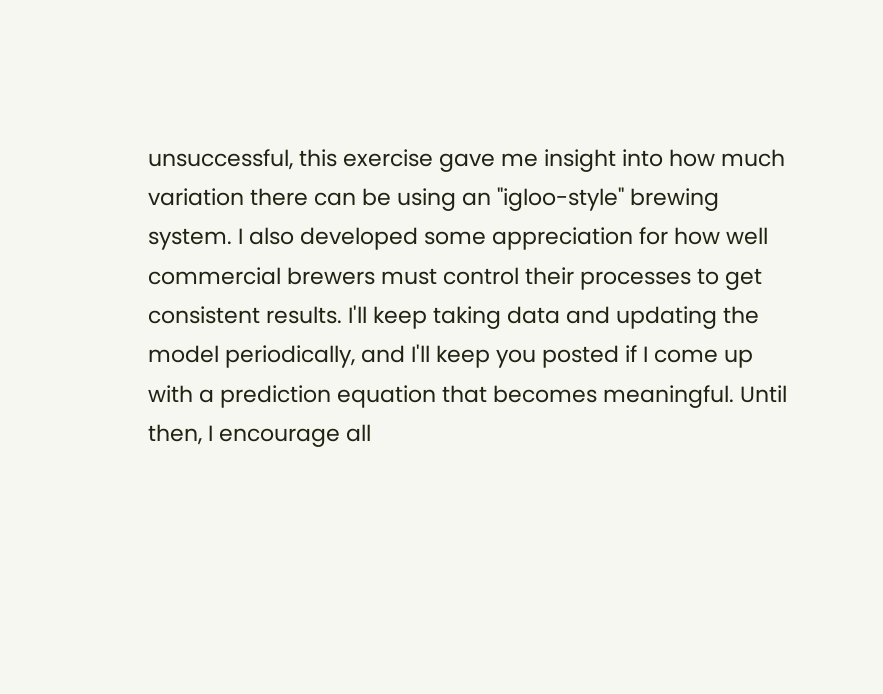unsuccessful, this exercise gave me insight into how much variation there can be using an "igloo-style" brewing system. I also developed some appreciation for how well commercial brewers must control their processes to get consistent results. I'll keep taking data and updating the model periodically, and I'll keep you posted if I come up with a prediction equation that becomes meaningful. Until then, I encourage all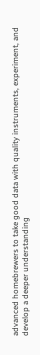advanced homebrewers to take good data with quality instruments, experiment, and develop a deeper understanding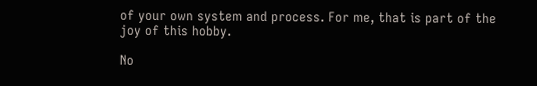of your own system and process. For me, that is part of the joy of this hobby.

No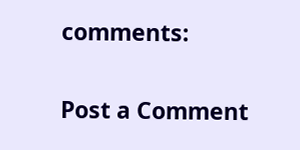comments:

Post a Comment